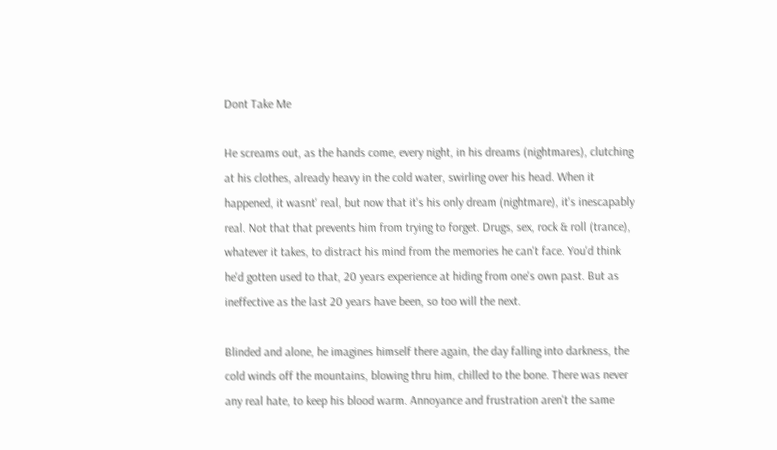Dont Take Me

He screams out, as the hands come, every night, in his dreams (nightmares), clutching at his clothes, already heavy in the cold water, swirling over his head. When it happened, it wasnt' real, but now that it's his only dream (nightmare), it's inescapably real. Not that that prevents him from trying to forget. Drugs, sex, rock & roll (trance), whatever it takes, to distract his mind from the memories he can't face. You'd think he'd gotten used to that, 20 years experience at hiding from one's own past. But as ineffective as the last 20 years have been, so too will the next.

Blinded and alone, he imagines himself there again, the day falling into darkness, the cold winds off the mountains, blowing thru him, chilled to the bone. There was never any real hate, to keep his blood warm. Annoyance and frustration aren't the same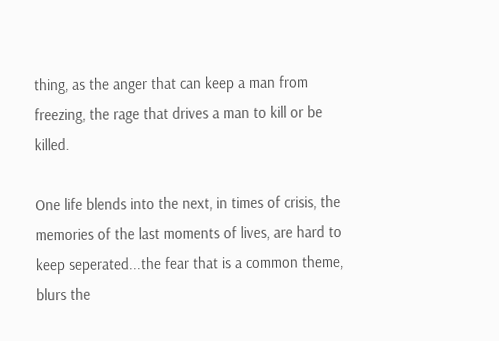thing, as the anger that can keep a man from freezing, the rage that drives a man to kill or be killed.

One life blends into the next, in times of crisis, the memories of the last moments of lives, are hard to keep seperated...the fear that is a common theme, blurs the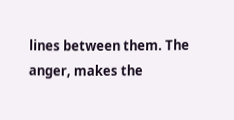lines between them. The anger, makes the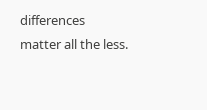differences matter all the less.